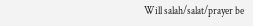Will salah/salat/prayer be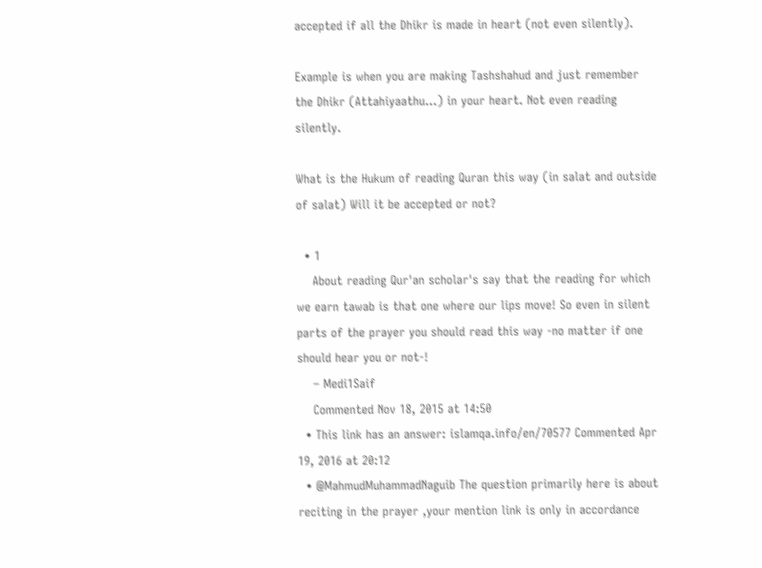accepted if all the Dhikr is made in heart (not even silently).

Example is when you are making Tashshahud and just remember the Dhikr (Attahiyaathu...) in your heart. Not even reading silently.

What is the Hukum of reading Quran this way (in salat and outside of salat) Will it be accepted or not?

  • 1
    About reading Qur'an scholar's say that the reading for which we earn tawab is that one where our lips move! So even in silent parts of the prayer you should read this way -no matter if one should hear you or not-!
    – Medi1Saif
    Commented Nov 18, 2015 at 14:50
  • This link has an answer: islamqa.info/en/70577 Commented Apr 19, 2016 at 20:12
  • @MahmudMuhammadNaguib The question primarily here is about reciting in the prayer ,your mention link is only in accordance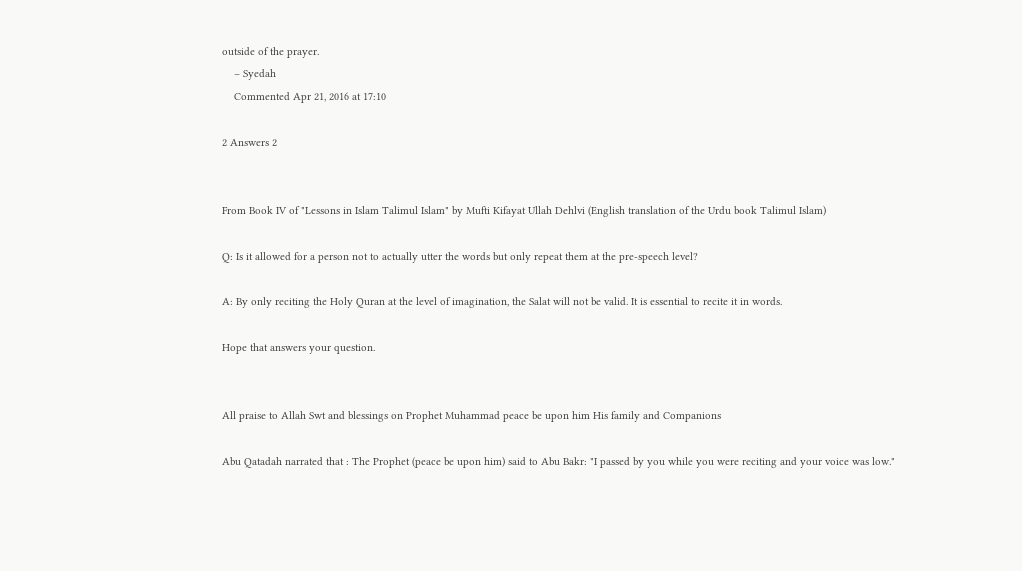outside of the prayer.
    – Syedah
    Commented Apr 21, 2016 at 17:10

2 Answers 2


From Book IV of "Lessons in Islam Talimul Islam" by Mufti Kifayat Ullah Dehlvi (English translation of the Urdu book Talimul Islam)

Q: Is it allowed for a person not to actually utter the words but only repeat them at the pre-speech level?

A: By only reciting the Holy Quran at the level of imagination, the Salat will not be valid. It is essential to recite it in words.

Hope that answers your question.


All praise to Allah Swt and blessings on Prophet Muhammad peace be upon him His family and Companions

Abu Qatadah narrated that : The Prophet (peace be upon him) said to Abu Bakr: "I passed by you while you were reciting and your voice was low."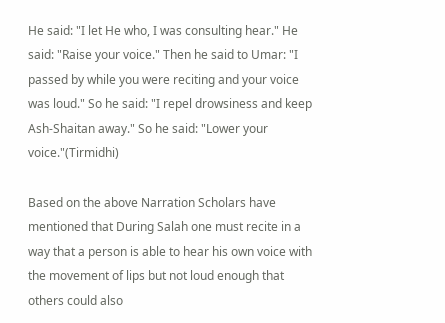He said: "I let He who, I was consulting hear." He said: "Raise your voice." Then he said to Umar: "I passed by while you were reciting and your voice was loud." So he said: "I repel drowsiness and keep Ash-Shaitan away." So he said: "Lower your voice."(Tirmidhi)

Based on the above Narration Scholars have mentioned that During Salah one must recite in a way that a person is able to hear his own voice with the movement of lips but not loud enough that others could also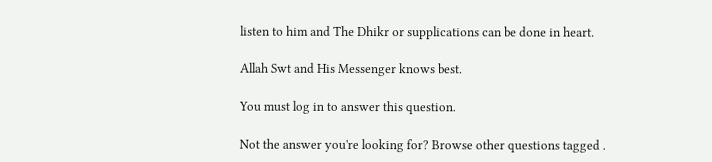listen to him and The Dhikr or supplications can be done in heart.

Allah Swt and His Messenger knows best.

You must log in to answer this question.

Not the answer you're looking for? Browse other questions tagged .